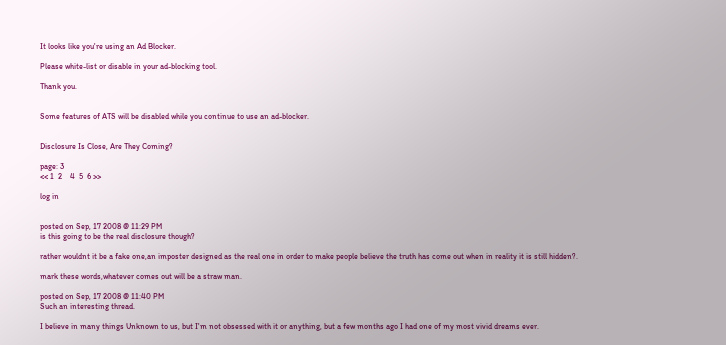It looks like you're using an Ad Blocker.

Please white-list or disable in your ad-blocking tool.

Thank you.


Some features of ATS will be disabled while you continue to use an ad-blocker.


Disclosure Is Close, Are They Coming?

page: 3
<< 1  2    4  5  6 >>

log in


posted on Sep, 17 2008 @ 11:29 PM
is this going to be the real disclosure though?

rather wouldnt it be a fake one,an imposter designed as the real one in order to make people believe the truth has come out when in reality it is still hidden?.

mark these words,whatever comes out will be a straw man.

posted on Sep, 17 2008 @ 11:40 PM
Such an interesting thread.

I believe in many things Unknown to us, but I'm not obsessed with it or anything, but a few months ago I had one of my most vivid dreams ever.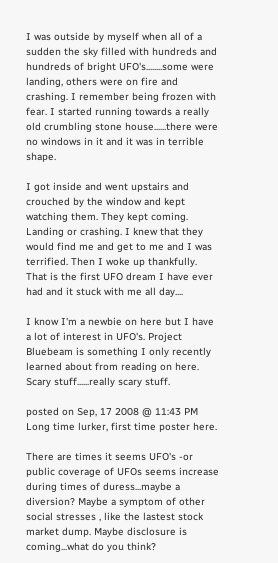I was outside by myself when all of a sudden the sky filled with hundreds and hundreds of bright UFO's........some were landing, others were on fire and crashing. I remember being frozen with fear. I started running towards a really old crumbling stone house......there were no windows in it and it was in terrible shape.

I got inside and went upstairs and crouched by the window and kept watching them. They kept coming. Landing or crashing. I knew that they would find me and get to me and I was terrified. Then I woke up thankfully. That is the first UFO dream I have ever had and it stuck with me all day....

I know I'm a newbie on here but I have a lot of interest in UFO's. Project Bluebeam is something I only recently learned about from reading on here. Scary stuff......really scary stuff.

posted on Sep, 17 2008 @ 11:43 PM
Long time lurker, first time poster here.

There are times it seems UFO's -or public coverage of UFOs seems increase during times of duress...maybe a diversion? Maybe a symptom of other social stresses , like the lastest stock market dump. Maybe disclosure is coming...what do you think?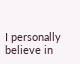I personally believe in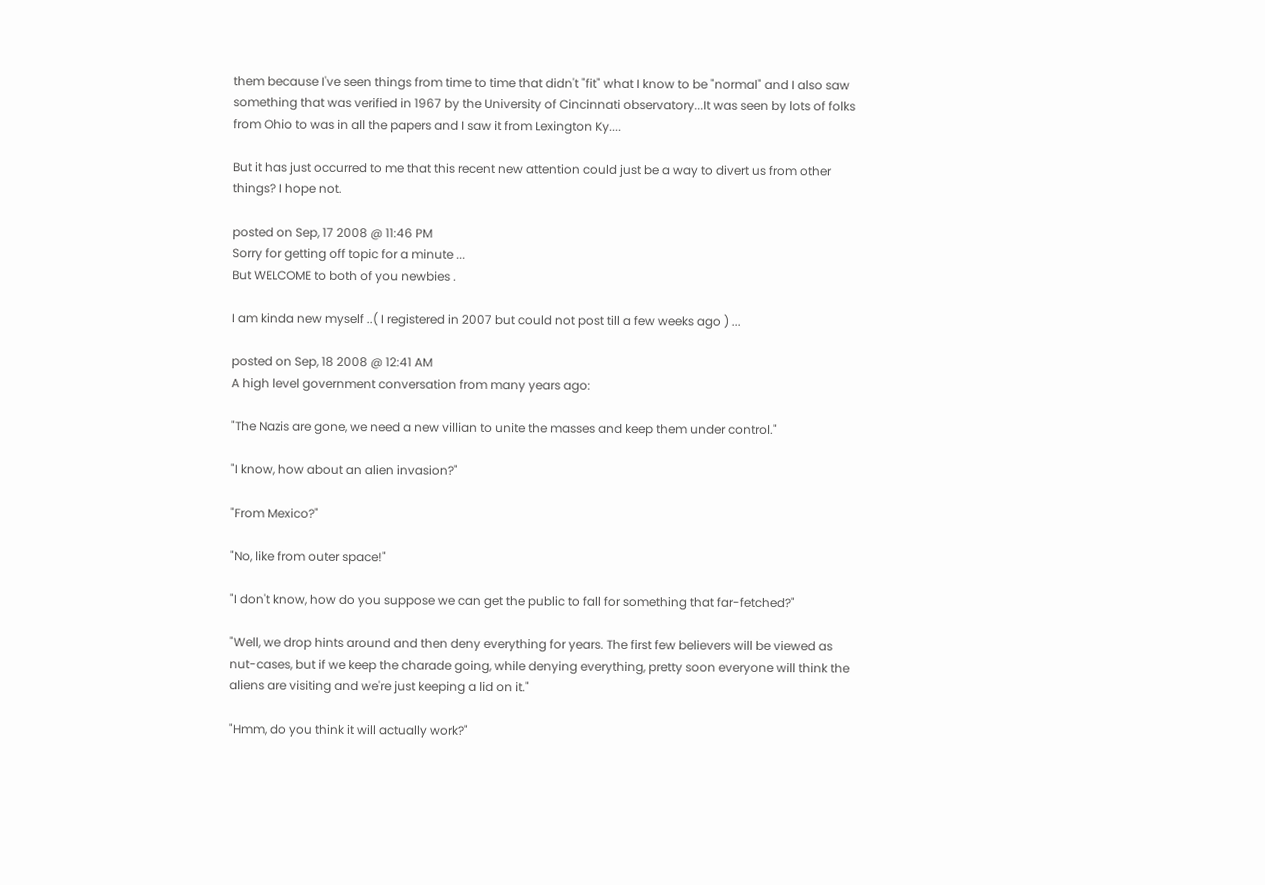them because I've seen things from time to time that didn't "fit" what I know to be "normal" and I also saw something that was verified in 1967 by the University of Cincinnati observatory...It was seen by lots of folks from Ohio to was in all the papers and I saw it from Lexington Ky....

But it has just occurred to me that this recent new attention could just be a way to divert us from other things? I hope not.

posted on Sep, 17 2008 @ 11:46 PM
Sorry for getting off topic for a minute ...
But WELCOME to both of you newbies .

I am kinda new myself ..( I registered in 2007 but could not post till a few weeks ago ) ...

posted on Sep, 18 2008 @ 12:41 AM
A high level government conversation from many years ago:

"The Nazis are gone, we need a new villian to unite the masses and keep them under control."

"I know, how about an alien invasion?"

"From Mexico?"

"No, like from outer space!"

"I don't know, how do you suppose we can get the public to fall for something that far-fetched?"

"Well, we drop hints around and then deny everything for years. The first few believers will be viewed as nut-cases, but if we keep the charade going, while denying everything, pretty soon everyone will think the aliens are visiting and we're just keeping a lid on it."

"Hmm, do you think it will actually work?"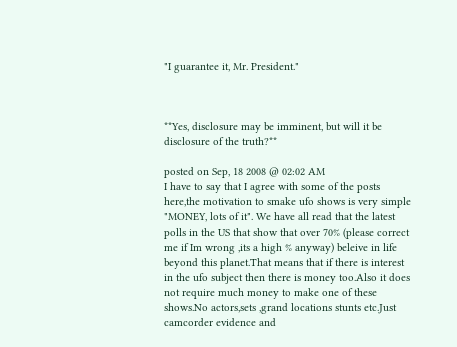"I guarantee it, Mr. President."



**Yes, disclosure may be imminent, but will it be disclosure of the truth?**

posted on Sep, 18 2008 @ 02:02 AM
I have to say that I agree with some of the posts here,the motivation to smake ufo shows is very simple "MONEY, lots of it". We have all read that the latest polls in the US that show that over 70% (please correct me if Im wrong ,its a high % anyway) beleive in life beyond this planet.That means that if there is interest in the ufo subject then there is money too.Also it does not require much money to make one of these shows.No actors,sets ,grand locations stunts etc.Just camcorder evidence and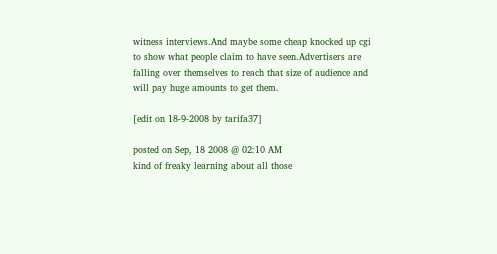witness interviews.And maybe some cheap knocked up cgi to show what people claim to have seen.Advertisers are falling over themselves to reach that size of audience and will pay huge amounts to get them.

[edit on 18-9-2008 by tarifa37]

posted on Sep, 18 2008 @ 02:10 AM
kind of freaky learning about all those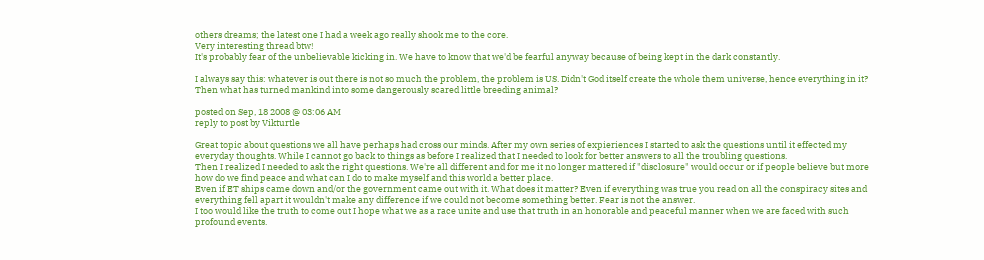others dreams; the latest one I had a week ago really shook me to the core.
Very interesting thread btw!
It's probably fear of the unbelievable kicking in. We have to know that we'd be fearful anyway because of being kept in the dark constantly.

I always say this: whatever is out there is not so much the problem, the problem is US. Didn't God itself create the whole them universe, hence everything in it? Then what has turned mankind into some dangerously scared little breeding animal?

posted on Sep, 18 2008 @ 03:06 AM
reply to post by Vikturtle

Great topic about questions we all have perhaps had cross our minds. After my own series of expieriences I started to ask the questions until it effected my everyday thoughts. While I cannot go back to things as before I realized that I needed to look for better answers to all the troubling questions.
Then I realized I needed to ask the right questions. We're all different and for me it no longer mattered if "disclosure" would occur or if people believe but more how do we find peace and what can I do to make myself and this world a better place.
Even if ET ships came down and/or the government came out with it. What does it matter? Even if everything was true you read on all the conspiracy sites and everything fell apart it wouldn't make any difference if we could not become something better. Fear is not the answer.
I too would like the truth to come out I hope what we as a race unite and use that truth in an honorable and peaceful manner when we are faced with such profound events.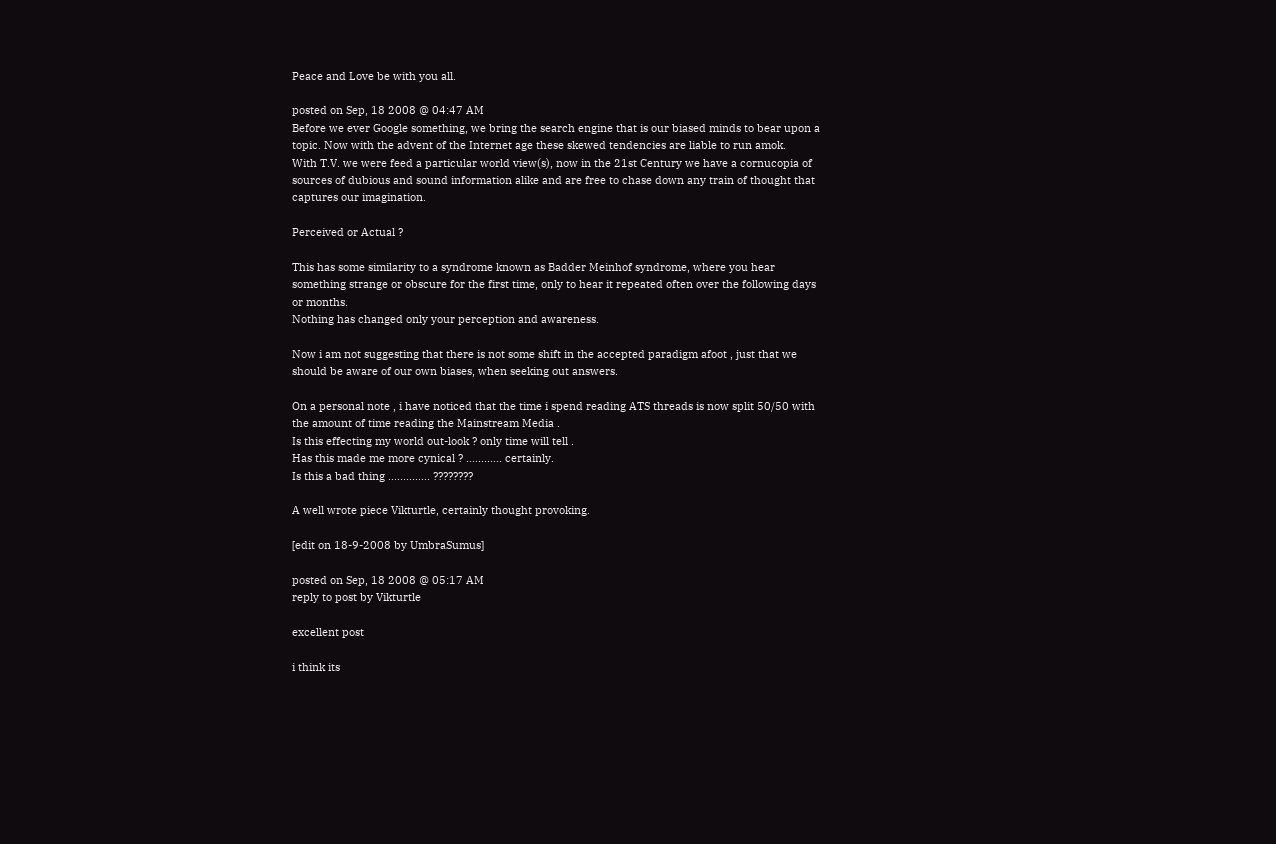Peace and Love be with you all.

posted on Sep, 18 2008 @ 04:47 AM
Before we ever Google something, we bring the search engine that is our biased minds to bear upon a topic. Now with the advent of the Internet age these skewed tendencies are liable to run amok.
With T.V. we were feed a particular world view(s), now in the 21st Century we have a cornucopia of sources of dubious and sound information alike and are free to chase down any train of thought that captures our imagination.

Perceived or Actual ?

This has some similarity to a syndrome known as Badder Meinhof syndrome, where you hear something strange or obscure for the first time, only to hear it repeated often over the following days or months.
Nothing has changed only your perception and awareness.

Now i am not suggesting that there is not some shift in the accepted paradigm afoot , just that we should be aware of our own biases, when seeking out answers.

On a personal note , i have noticed that the time i spend reading ATS threads is now split 50/50 with the amount of time reading the Mainstream Media .
Is this effecting my world out-look ? only time will tell .
Has this made me more cynical ? ............ certainly.
Is this a bad thing .............. ????????

A well wrote piece Vikturtle, certainly thought provoking.

[edit on 18-9-2008 by UmbraSumus]

posted on Sep, 18 2008 @ 05:17 AM
reply to post by Vikturtle

excellent post

i think its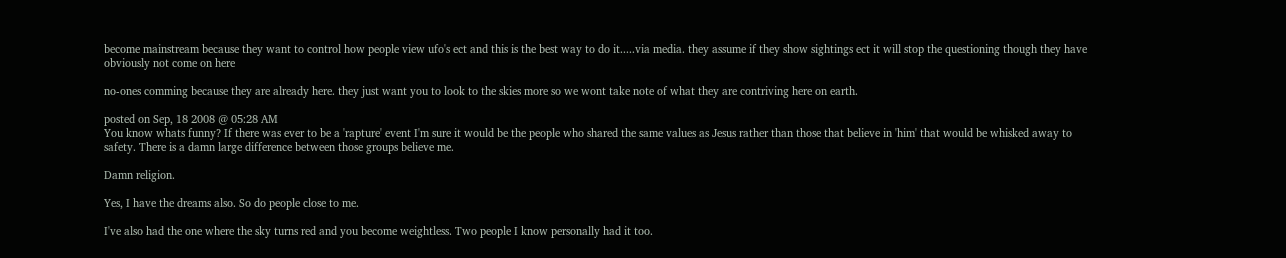become mainstream because they want to control how people view ufo's ect and this is the best way to do it.....via media. they assume if they show sightings ect it will stop the questioning though they have obviously not come on here

no-ones comming because they are already here. they just want you to look to the skies more so we wont take note of what they are contriving here on earth.

posted on Sep, 18 2008 @ 05:28 AM
You know whats funny? If there was ever to be a 'rapture' event I'm sure it would be the people who shared the same values as Jesus rather than those that believe in 'him' that would be whisked away to safety. There is a damn large difference between those groups believe me.

Damn religion.

Yes, I have the dreams also. So do people close to me.

I've also had the one where the sky turns red and you become weightless. Two people I know personally had it too.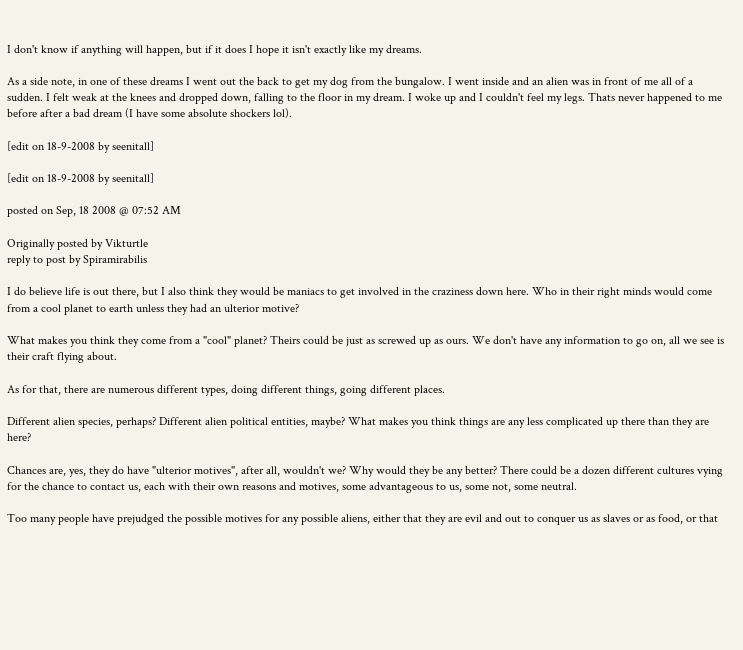I don't know if anything will happen, but if it does I hope it isn't exactly like my dreams.

As a side note, in one of these dreams I went out the back to get my dog from the bungalow. I went inside and an alien was in front of me all of a sudden. I felt weak at the knees and dropped down, falling to the floor in my dream. I woke up and I couldn't feel my legs. Thats never happened to me before after a bad dream (I have some absolute shockers lol).

[edit on 18-9-2008 by seenitall]

[edit on 18-9-2008 by seenitall]

posted on Sep, 18 2008 @ 07:52 AM

Originally posted by Vikturtle
reply to post by Spiramirabilis

I do believe life is out there, but I also think they would be maniacs to get involved in the craziness down here. Who in their right minds would come from a cool planet to earth unless they had an ulterior motive?

What makes you think they come from a "cool" planet? Theirs could be just as screwed up as ours. We don't have any information to go on, all we see is their craft flying about.

As for that, there are numerous different types, doing different things, going different places.

Different alien species, perhaps? Different alien political entities, maybe? What makes you think things are any less complicated up there than they are here?

Chances are, yes, they do have "ulterior motives", after all, wouldn't we? Why would they be any better? There could be a dozen different cultures vying for the chance to contact us, each with their own reasons and motives, some advantageous to us, some not, some neutral.

Too many people have prejudged the possible motives for any possible aliens, either that they are evil and out to conquer us as slaves or as food, or that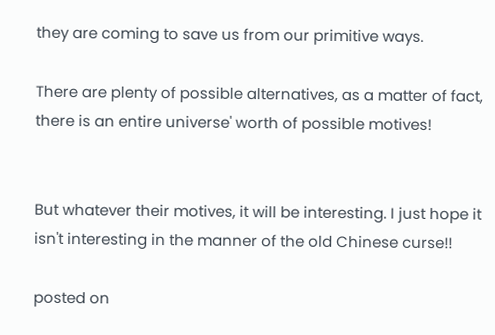they are coming to save us from our primitive ways.

There are plenty of possible alternatives, as a matter of fact, there is an entire universe' worth of possible motives!


But whatever their motives, it will be interesting. I just hope it isn't interesting in the manner of the old Chinese curse!!

posted on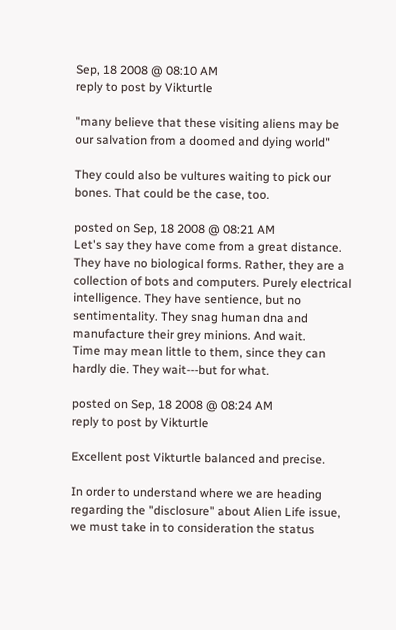Sep, 18 2008 @ 08:10 AM
reply to post by Vikturtle

"many believe that these visiting aliens may be our salvation from a doomed and dying world"

They could also be vultures waiting to pick our bones. That could be the case, too.

posted on Sep, 18 2008 @ 08:21 AM
Let's say they have come from a great distance. They have no biological forms. Rather, they are a collection of bots and computers. Purely electrical intelligence. They have sentience, but no sentimentality. They snag human dna and manufacture their grey minions. And wait.
Time may mean little to them, since they can hardly die. They wait---but for what.

posted on Sep, 18 2008 @ 08:24 AM
reply to post by Vikturtle

Excellent post Vikturtle balanced and precise.

In order to understand where we are heading regarding the "disclosure" about Alien Life issue, we must take in to consideration the status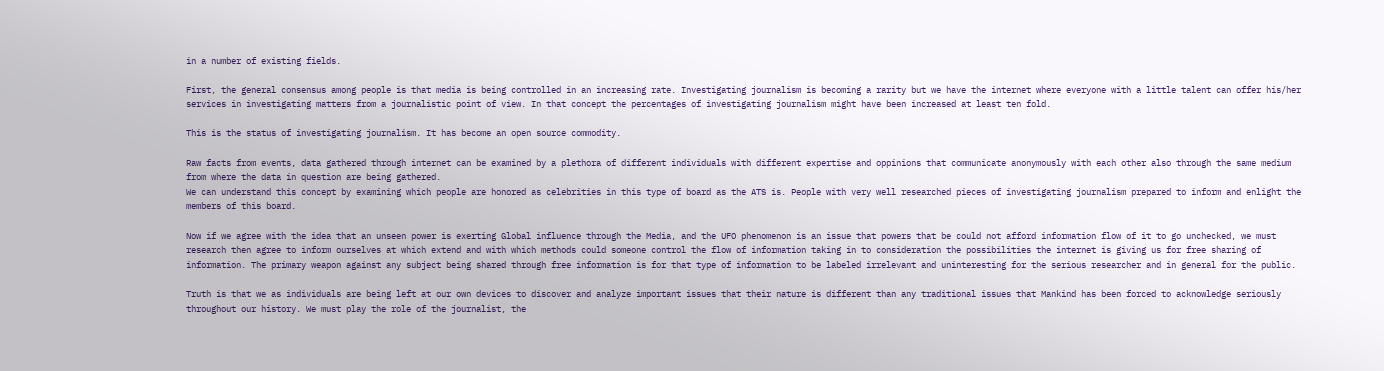in a number of existing fields.

First, the general consensus among people is that media is being controlled in an increasing rate. Investigating journalism is becoming a rarity but we have the internet where everyone with a little talent can offer his/her services in investigating matters from a journalistic point of view. In that concept the percentages of investigating journalism might have been increased at least ten fold.

This is the status of investigating journalism. It has become an open source commodity.

Raw facts from events, data gathered through internet can be examined by a plethora of different individuals with different expertise and oppinions that communicate anonymously with each other also through the same medium from where the data in question are being gathered.
We can understand this concept by examining which people are honored as celebrities in this type of board as the ATS is. People with very well researched pieces of investigating journalism prepared to inform and enlight the members of this board.

Now if we agree with the idea that an unseen power is exerting Global influence through the Media, and the UFO phenomenon is an issue that powers that be could not afford information flow of it to go unchecked, we must research then agree to inform ourselves at which extend and with which methods could someone control the flow of information taking in to consideration the possibilities the internet is giving us for free sharing of information. The primary weapon against any subject being shared through free information is for that type of information to be labeled irrelevant and uninteresting for the serious researcher and in general for the public.

Truth is that we as individuals are being left at our own devices to discover and analyze important issues that their nature is different than any traditional issues that Mankind has been forced to acknowledge seriously throughout our history. We must play the role of the journalist, the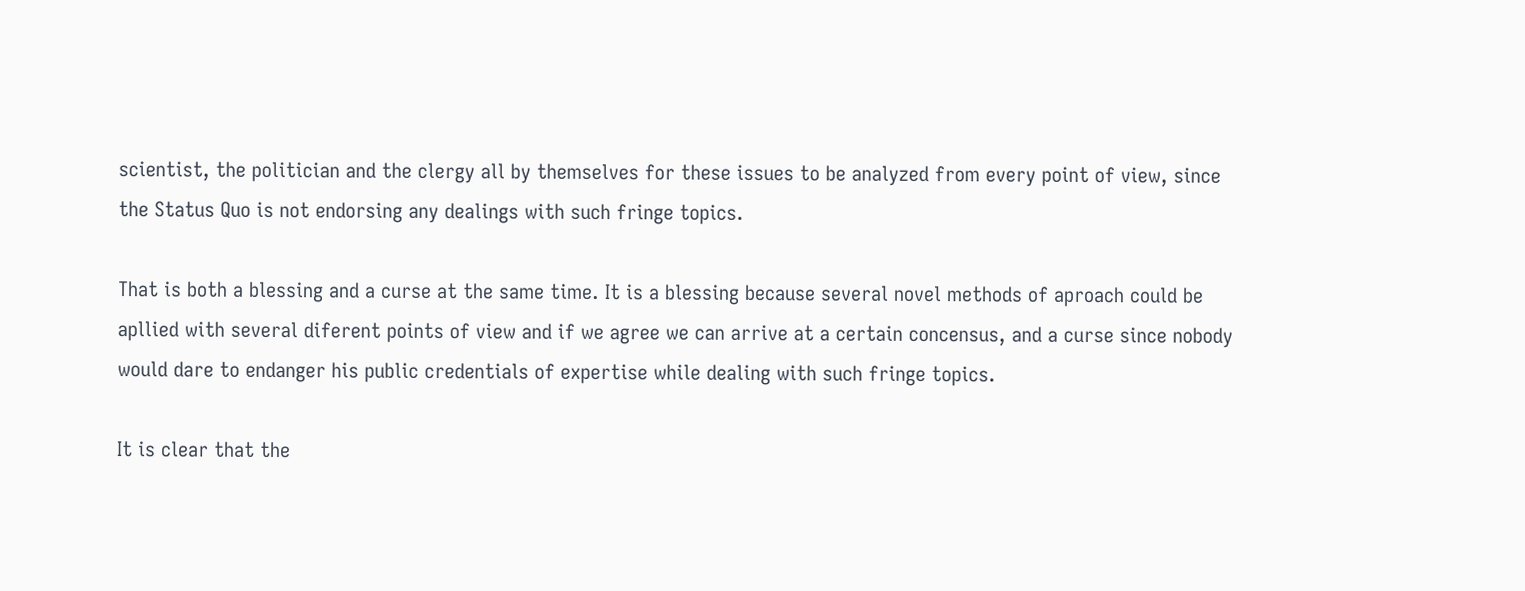scientist, the politician and the clergy all by themselves for these issues to be analyzed from every point of view, since the Status Quo is not endorsing any dealings with such fringe topics.

That is both a blessing and a curse at the same time. It is a blessing because several novel methods of aproach could be apllied with several diferent points of view and if we agree we can arrive at a certain concensus, and a curse since nobody would dare to endanger his public credentials of expertise while dealing with such fringe topics.

It is clear that the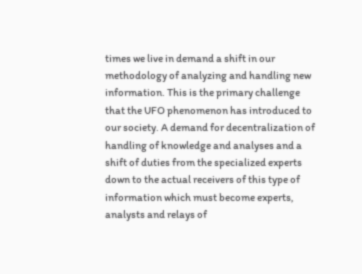times we live in demand a shift in our methodology of analyzing and handling new information. This is the primary challenge that the UFO phenomenon has introduced to our society. A demand for decentralization of handling of knowledge and analyses and a shift of duties from the specialized experts down to the actual receivers of this type of information which must become experts, analysts and relays of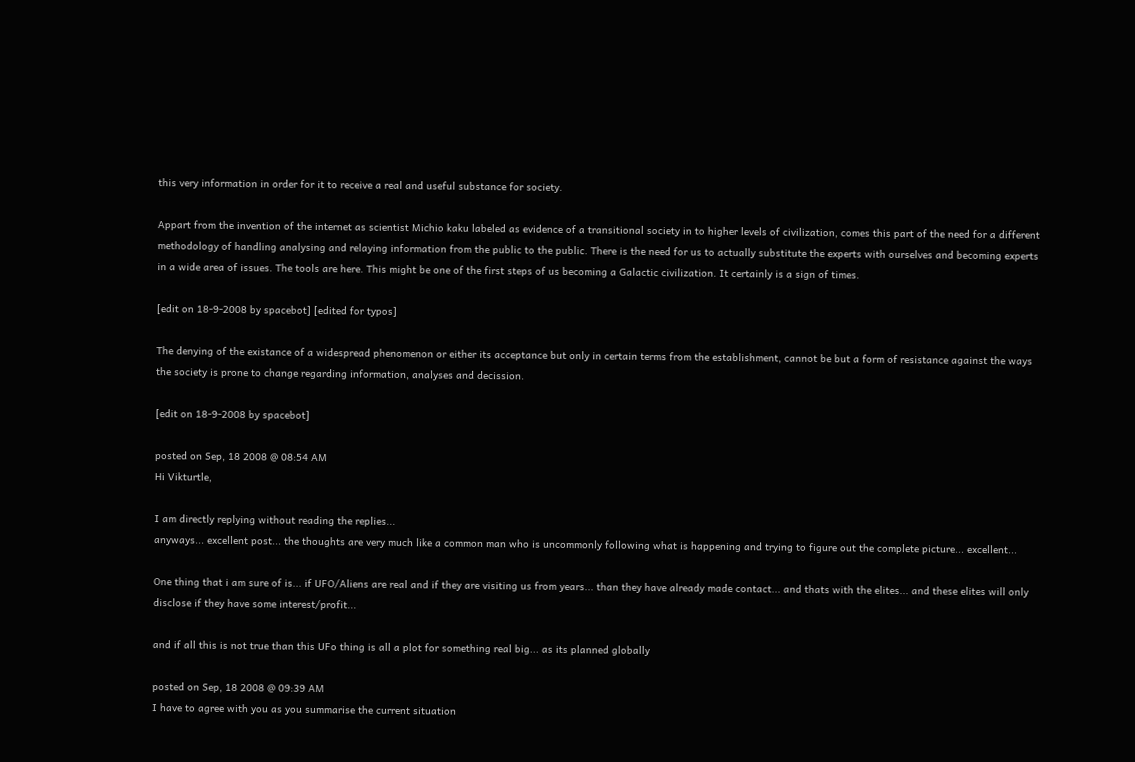this very information in order for it to receive a real and useful substance for society.

Appart from the invention of the internet as scientist Michio kaku labeled as evidence of a transitional society in to higher levels of civilization, comes this part of the need for a different methodology of handling analysing and relaying information from the public to the public. There is the need for us to actually substitute the experts with ourselves and becoming experts in a wide area of issues. The tools are here. This might be one of the first steps of us becoming a Galactic civilization. It certainly is a sign of times.

[edit on 18-9-2008 by spacebot] [edited for typos]

The denying of the existance of a widespread phenomenon or either its acceptance but only in certain terms from the establishment, cannot be but a form of resistance against the ways the society is prone to change regarding information, analyses and decission.

[edit on 18-9-2008 by spacebot]

posted on Sep, 18 2008 @ 08:54 AM
Hi Vikturtle,

I am directly replying without reading the replies...
anyways... excellent post... the thoughts are very much like a common man who is uncommonly following what is happening and trying to figure out the complete picture... excellent...

One thing that i am sure of is... if UFO/Aliens are real and if they are visiting us from years... than they have already made contact... and thats with the elites... and these elites will only disclose if they have some interest/profit...

and if all this is not true than this UFo thing is all a plot for something real big... as its planned globally

posted on Sep, 18 2008 @ 09:39 AM
I have to agree with you as you summarise the current situation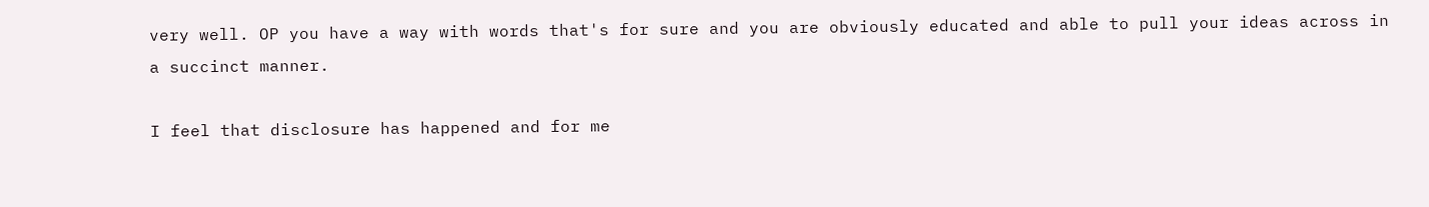very well. OP you have a way with words that's for sure and you are obviously educated and able to pull your ideas across in a succinct manner.

I feel that disclosure has happened and for me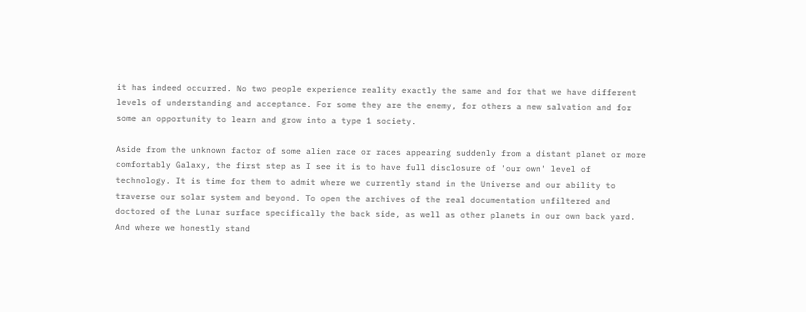it has indeed occurred. No two people experience reality exactly the same and for that we have different levels of understanding and acceptance. For some they are the enemy, for others a new salvation and for some an opportunity to learn and grow into a type 1 society.

Aside from the unknown factor of some alien race or races appearing suddenly from a distant planet or more comfortably Galaxy, the first step as I see it is to have full disclosure of 'our own' level of technology. It is time for them to admit where we currently stand in the Universe and our ability to traverse our solar system and beyond. To open the archives of the real documentation unfiltered and doctored of the Lunar surface specifically the back side, as well as other planets in our own back yard. And where we honestly stand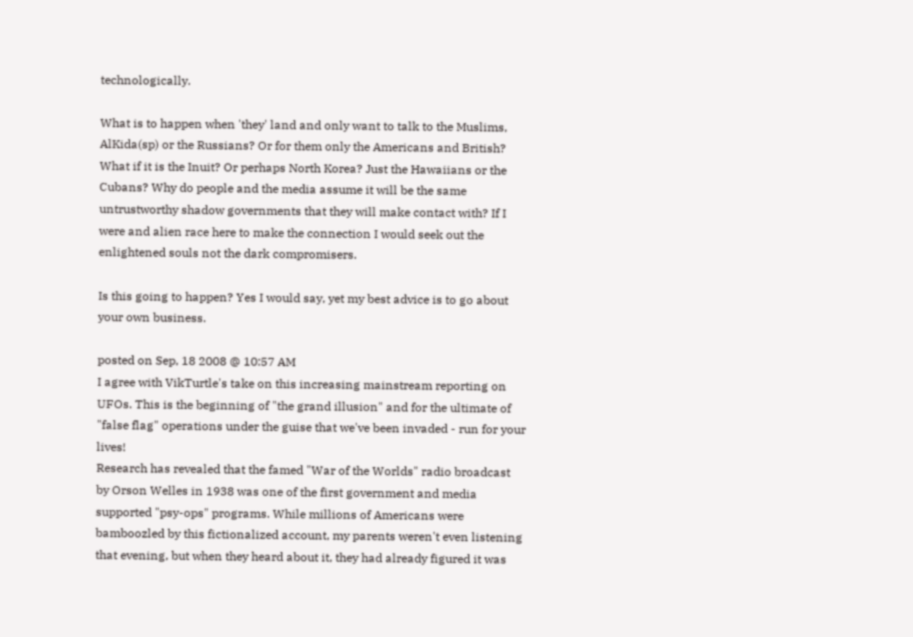technologically.

What is to happen when 'they' land and only want to talk to the Muslims, AlKida(sp) or the Russians? Or for them only the Americans and British? What if it is the Inuit? Or perhaps North Korea? Just the Hawaiians or the Cubans? Why do people and the media assume it will be the same untrustworthy shadow governments that they will make contact with? If I were and alien race here to make the connection I would seek out the enlightened souls not the dark compromisers.

Is this going to happen? Yes I would say, yet my best advice is to go about your own business.

posted on Sep, 18 2008 @ 10:57 AM
I agree with VikTurtle's take on this increasing mainstream reporting on UFOs. This is the beginning of "the grand illusion" and for the ultimate of "false flag" operations under the guise that we've been invaded - run for your lives!
Research has revealed that the famed "War of the Worlds" radio broadcast by Orson Welles in 1938 was one of the first government and media supported "psy-ops" programs. While millions of Americans were bamboozled by this fictionalized account, my parents weren't even listening that evening, but when they heard about it, they had already figured it was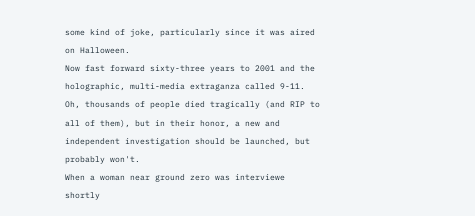some kind of joke, particularly since it was aired on Halloween.
Now fast forward sixty-three years to 2001 and the holographic, multi-media extraganza called 9-11. Oh, thousands of people died tragically (and RIP to all of them), but in their honor, a new and independent investigation should be launched, but probably won't.
When a woman near ground zero was interviewe shortly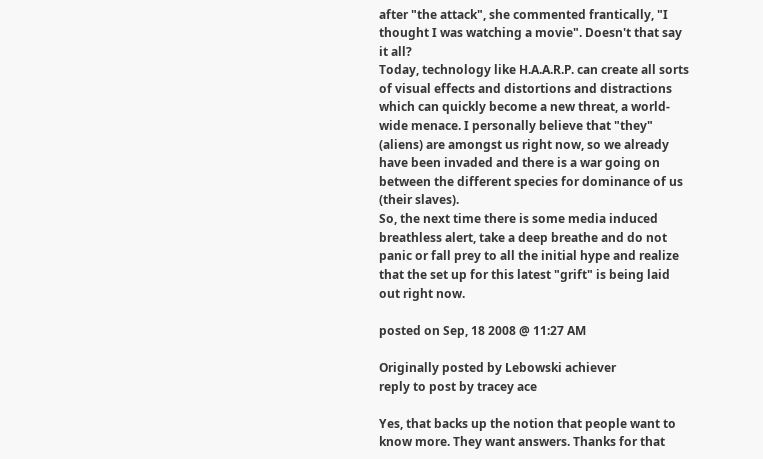after "the attack", she commented frantically, "I thought I was watching a movie". Doesn't that say it all?
Today, technology like H.A.A.R.P. can create all sorts of visual effects and distortions and distractions which can quickly become a new threat, a world-wide menace. I personally believe that "they" (aliens) are amongst us right now, so we already have been invaded and there is a war going on between the different species for dominance of us (their slaves).
So, the next time there is some media induced breathless alert, take a deep breathe and do not panic or fall prey to all the initial hype and realize that the set up for this latest "grift" is being laid out right now.

posted on Sep, 18 2008 @ 11:27 AM

Originally posted by Lebowski achiever
reply to post by tracey ace

Yes, that backs up the notion that people want to know more. They want answers. Thanks for that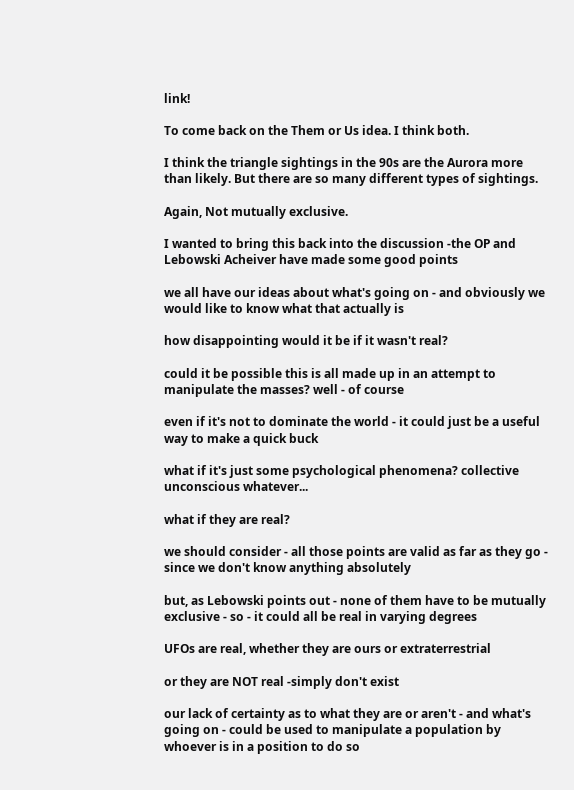link!

To come back on the Them or Us idea. I think both.

I think the triangle sightings in the 90s are the Aurora more than likely. But there are so many different types of sightings.

Again, Not mutually exclusive.

I wanted to bring this back into the discussion -the OP and Lebowski Acheiver have made some good points

we all have our ideas about what's going on - and obviously we would like to know what that actually is

how disappointing would it be if it wasn't real?

could it be possible this is all made up in an attempt to manipulate the masses? well - of course

even if it's not to dominate the world - it could just be a useful way to make a quick buck

what if it's just some psychological phenomena? collective unconscious whatever...

what if they are real?

we should consider - all those points are valid as far as they go - since we don't know anything absolutely

but, as Lebowski points out - none of them have to be mutually exclusive - so - it could all be real in varying degrees

UFOs are real, whether they are ours or extraterrestrial

or they are NOT real -simply don't exist

our lack of certainty as to what they are or aren't - and what's going on - could be used to manipulate a population by whoever is in a position to do so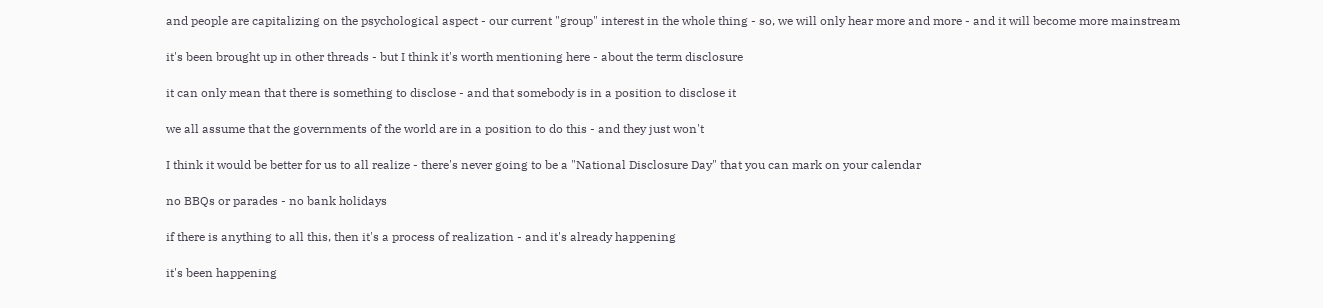and people are capitalizing on the psychological aspect - our current "group" interest in the whole thing - so, we will only hear more and more - and it will become more mainstream

it's been brought up in other threads - but I think it's worth mentioning here - about the term disclosure

it can only mean that there is something to disclose - and that somebody is in a position to disclose it

we all assume that the governments of the world are in a position to do this - and they just won't

I think it would be better for us to all realize - there's never going to be a "National Disclosure Day" that you can mark on your calendar

no BBQs or parades - no bank holidays

if there is anything to all this, then it's a process of realization - and it's already happening

it's been happening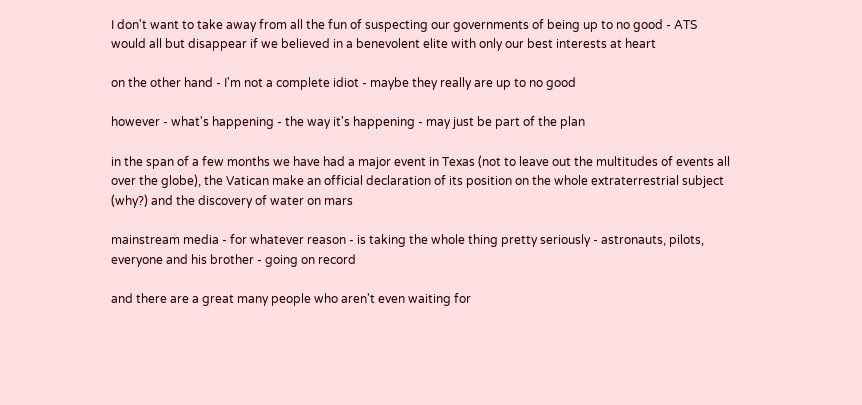I don't want to take away from all the fun of suspecting our governments of being up to no good - ATS would all but disappear if we believed in a benevolent elite with only our best interests at heart

on the other hand - I'm not a complete idiot - maybe they really are up to no good

however - what's happening - the way it's happening - may just be part of the plan

in the span of a few months we have had a major event in Texas (not to leave out the multitudes of events all over the globe), the Vatican make an official declaration of its position on the whole extraterrestrial subject (why?) and the discovery of water on mars

mainstream media - for whatever reason - is taking the whole thing pretty seriously - astronauts, pilots, everyone and his brother - going on record

and there are a great many people who aren't even waiting for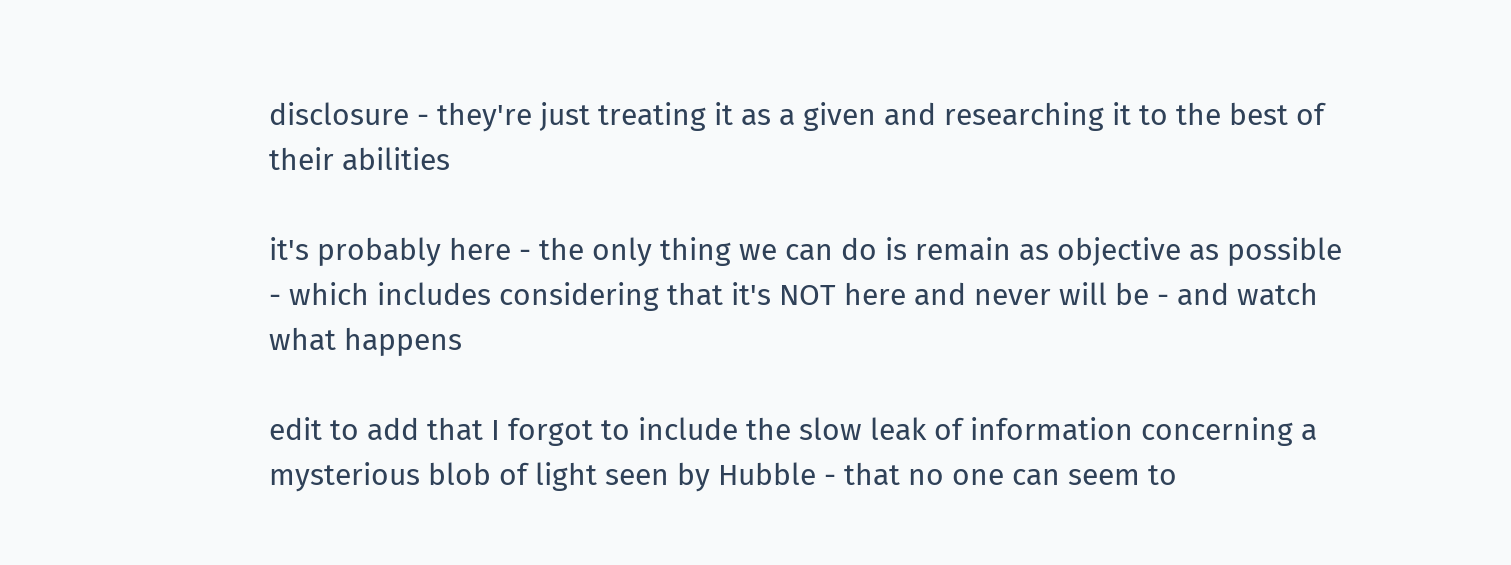disclosure - they're just treating it as a given and researching it to the best of their abilities

it's probably here - the only thing we can do is remain as objective as possible - which includes considering that it's NOT here and never will be - and watch what happens

edit to add that I forgot to include the slow leak of information concerning a mysterious blob of light seen by Hubble - that no one can seem to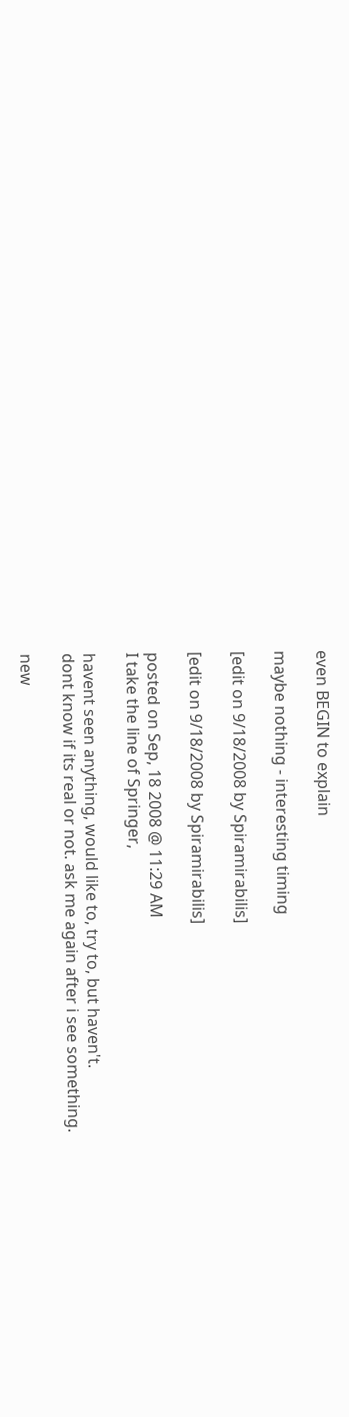even BEGIN to explain

maybe nothing - interesting timing

[edit on 9/18/2008 by Spiramirabilis]

[edit on 9/18/2008 by Spiramirabilis]

posted on Sep, 18 2008 @ 11:29 AM
I take the line of Springer,

havent seen anything, would like to, try to, but haven't.
dont know if its real or not. ask me again after i see something.

new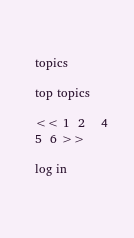topics

top topics

<< 1  2    4  5  6 >>

log in